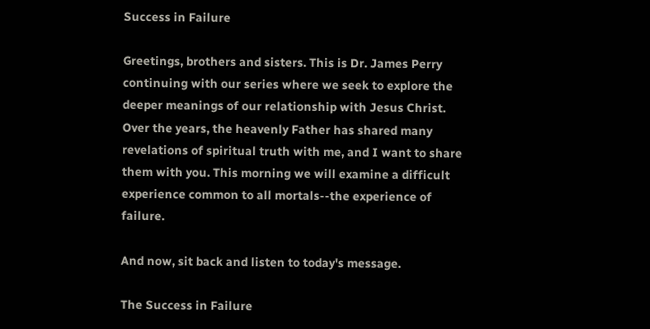Success in Failure

Greetings, brothers and sisters. This is Dr. James Perry continuing with our series where we seek to explore the deeper meanings of our relationship with Jesus Christ. Over the years, the heavenly Father has shared many revelations of spiritual truth with me, and I want to share them with you. This morning we will examine a difficult experience common to all mortals--the experience of failure.

And now, sit back and listen to today's message.

The Success in Failure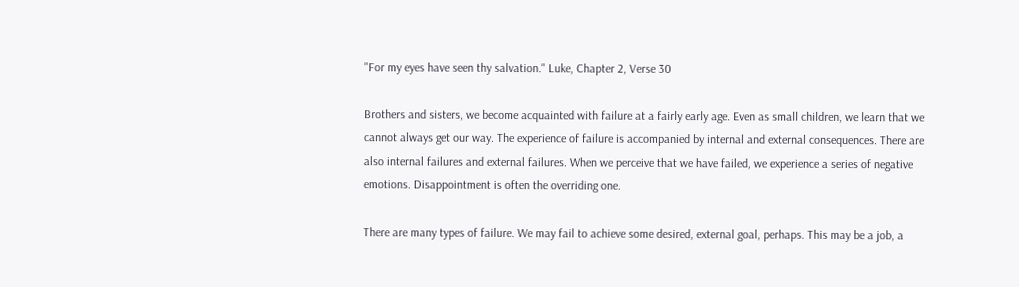"For my eyes have seen thy salvation." Luke, Chapter 2, Verse 30

Brothers and sisters, we become acquainted with failure at a fairly early age. Even as small children, we learn that we cannot always get our way. The experience of failure is accompanied by internal and external consequences. There are also internal failures and external failures. When we perceive that we have failed, we experience a series of negative emotions. Disappointment is often the overriding one.

There are many types of failure. We may fail to achieve some desired, external goal, perhaps. This may be a job, a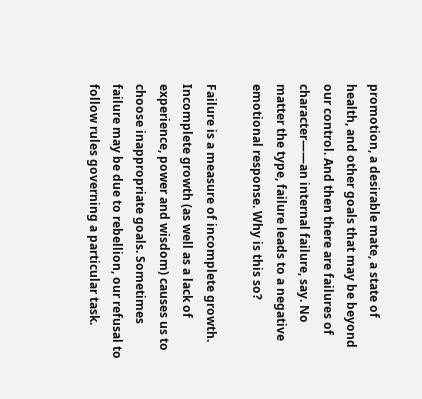promotion, a desirable mate, a state of health, and other goals that may be beyond our control. And then there are failures of character——an internal failure, say. No matter the type, failure leads to a negative emotional response. Why is this so?

Failure is a measure of incomplete growth. Incomplete growth (as well as a lack of experience, power and wisdom) causes us to choose inappropriate goals. Sometimes failure may be due to rebellion, our refusal to follow rules governing a particular task.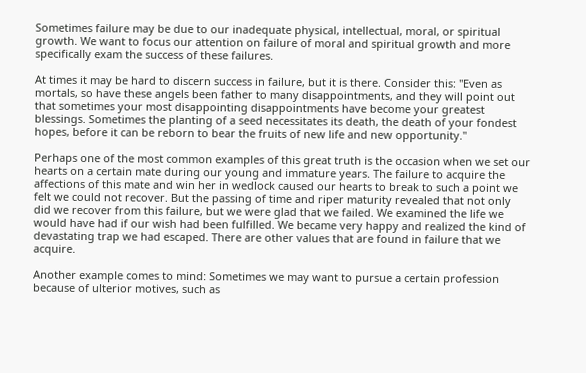Sometimes failure may be due to our inadequate physical, intellectual, moral, or spiritual growth. We want to focus our attention on failure of moral and spiritual growth and more specifically exam the success of these failures.

At times it may be hard to discern success in failure, but it is there. Consider this: "Even as mortals, so have these angels been father to many disappointments, and they will point out that sometimes your most disappointing disappointments have become your greatest blessings. Sometimes the planting of a seed necessitates its death, the death of your fondest hopes, before it can be reborn to bear the fruits of new life and new opportunity."

Perhaps one of the most common examples of this great truth is the occasion when we set our hearts on a certain mate during our young and immature years. The failure to acquire the affections of this mate and win her in wedlock caused our hearts to break to such a point we felt we could not recover. But the passing of time and riper maturity revealed that not only did we recover from this failure, but we were glad that we failed. We examined the life we would have had if our wish had been fulfilled. We became very happy and realized the kind of devastating trap we had escaped. There are other values that are found in failure that we acquire.

Another example comes to mind: Sometimes we may want to pursue a certain profession because of ulterior motives, such as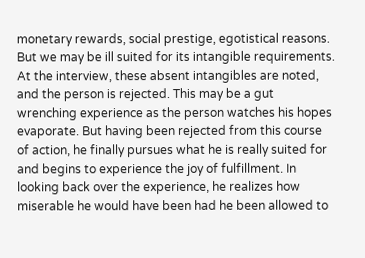monetary rewards, social prestige, egotistical reasons. But we may be ill suited for its intangible requirements. At the interview, these absent intangibles are noted, and the person is rejected. This may be a gut wrenching experience as the person watches his hopes evaporate. But having been rejected from this course of action, he finally pursues what he is really suited for and begins to experience the joy of fulfillment. In looking back over the experience, he realizes how miserable he would have been had he been allowed to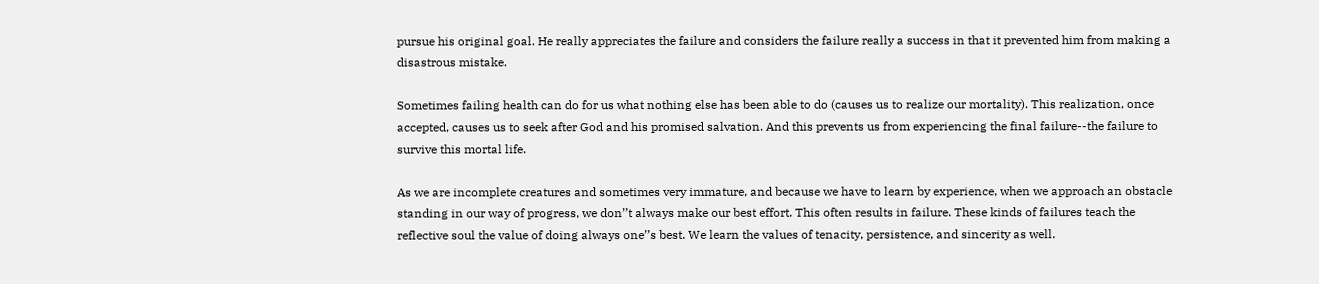pursue his original goal. He really appreciates the failure and considers the failure really a success in that it prevented him from making a disastrous mistake.

Sometimes failing health can do for us what nothing else has been able to do (causes us to realize our mortality). This realization, once accepted, causes us to seek after God and his promised salvation. And this prevents us from experiencing the final failure--the failure to survive this mortal life.

As we are incomplete creatures and sometimes very immature, and because we have to learn by experience, when we approach an obstacle standing in our way of progress, we don’’t always make our best effort. This often results in failure. These kinds of failures teach the reflective soul the value of doing always one’’s best. We learn the values of tenacity, persistence, and sincerity as well.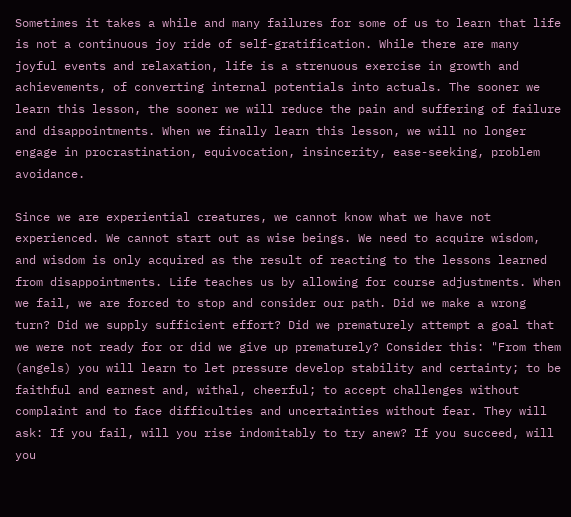Sometimes it takes a while and many failures for some of us to learn that life is not a continuous joy ride of self-gratification. While there are many joyful events and relaxation, life is a strenuous exercise in growth and achievements, of converting internal potentials into actuals. The sooner we learn this lesson, the sooner we will reduce the pain and suffering of failure and disappointments. When we finally learn this lesson, we will no longer engage in procrastination, equivocation, insincerity, ease-seeking, problem avoidance.

Since we are experiential creatures, we cannot know what we have not experienced. We cannot start out as wise beings. We need to acquire wisdom, and wisdom is only acquired as the result of reacting to the lessons learned from disappointments. Life teaches us by allowing for course adjustments. When we fail, we are forced to stop and consider our path. Did we make a wrong turn? Did we supply sufficient effort? Did we prematurely attempt a goal that we were not ready for or did we give up prematurely? Consider this: "From them (angels) you will learn to let pressure develop stability and certainty; to be faithful and earnest and, withal, cheerful; to accept challenges without complaint and to face difficulties and uncertainties without fear. They will ask: If you fail, will you rise indomitably to try anew? If you succeed, will you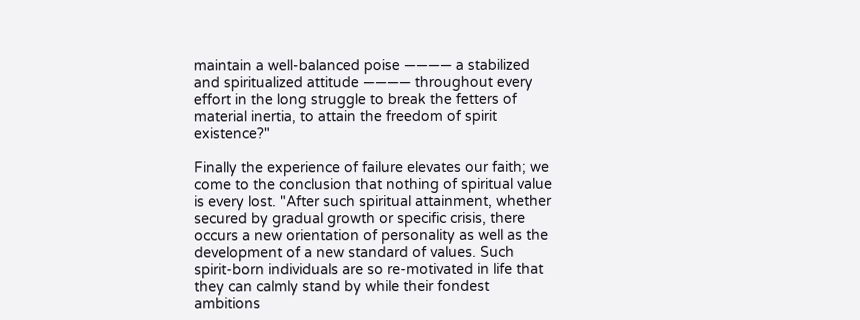maintain a well-balanced poise ———— a stabilized and spiritualized attitude ———— throughout every effort in the long struggle to break the fetters of material inertia, to attain the freedom of spirit existence?"

Finally the experience of failure elevates our faith; we come to the conclusion that nothing of spiritual value is every lost. "After such spiritual attainment, whether secured by gradual growth or specific crisis, there occurs a new orientation of personality as well as the development of a new standard of values. Such spirit-born individuals are so re-motivated in life that they can calmly stand by while their fondest ambitions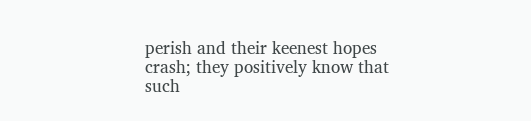perish and their keenest hopes crash; they positively know that such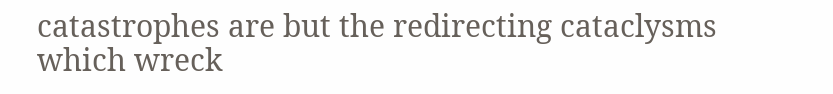catastrophes are but the redirecting cataclysms which wreck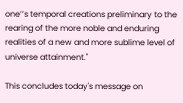one’’s temporal creations preliminary to the rearing of the more noble and enduring realities of a new and more sublime level of universe attainment."

This concludes today's message on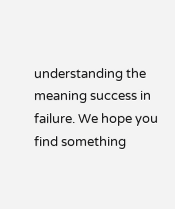understanding the meaning success in failure. We hope you find something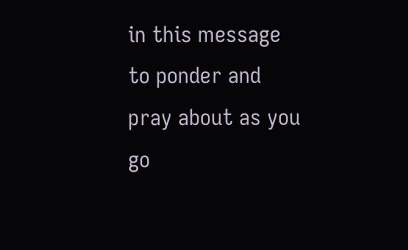in this message to ponder and pray about as you go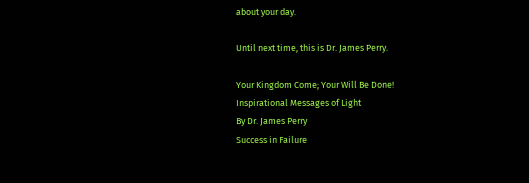about your day.

Until next time, this is Dr. James Perry.

Your Kingdom Come; Your Will Be Done!
Inspirational Messages of Light
By Dr. James Perry
Success in Failure